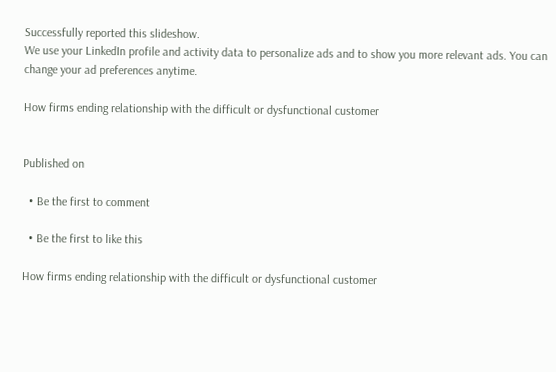Successfully reported this slideshow.
We use your LinkedIn profile and activity data to personalize ads and to show you more relevant ads. You can change your ad preferences anytime.

How firms ending relationship with the difficult or dysfunctional customer


Published on

  • Be the first to comment

  • Be the first to like this

How firms ending relationship with the difficult or dysfunctional customer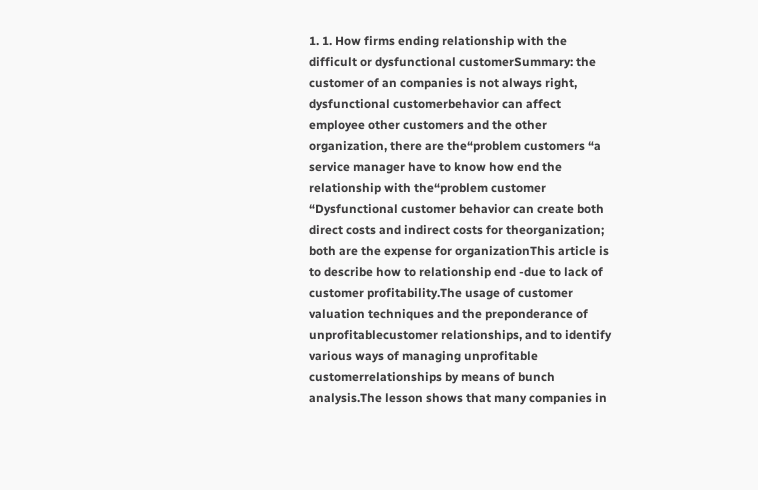1. 1. How firms ending relationship with the difficult or dysfunctional customerSummary: the customer of an companies is not always right, dysfunctional customerbehavior can affect employee other customers and the other organization, there are the“problem customers “a service manager have to know how end the relationship with the“problem customer “Dysfunctional customer behavior can create both direct costs and indirect costs for theorganization; both are the expense for organizationThis article is to describe how to relationship end -due to lack of customer profitability.The usage of customer valuation techniques and the preponderance of unprofitablecustomer relationships, and to identify various ways of managing unprofitable customerrelationships by means of bunch analysis.The lesson shows that many companies in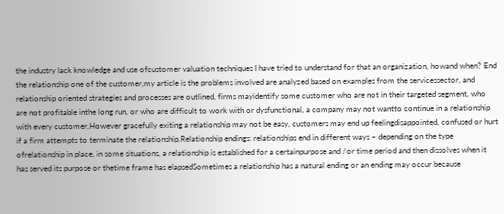the industry lack knowledge and use ofcustomer valuation techniques I have tried to understand for that an organization, howand when? End the relationship one of the customer,my article is the problems involved are analyzed based on examples from the servicessector, and relationship oriented strategies and processes are outlined, firms mayidentify some customer who are not in their targeted segment, who are not profitable inthe long run, or who are difficult to work with or dysfunctional, a company may not wantto continue in a relationship with every customer,However gracefully exiting a relationship may not be easy, customers may end up feelingdisappointed, confused or hurt if a firm attempts to terminate the relationship,Relationship endings: relationships end in different ways – depending on the type ofrelationship in place, in some situations, a relationship is established for a certainpurpose and /or time period and then dissolves when it has served its purpose or thetime frame has elapsedSometimes a relationship has a natural ending or an ending may occur because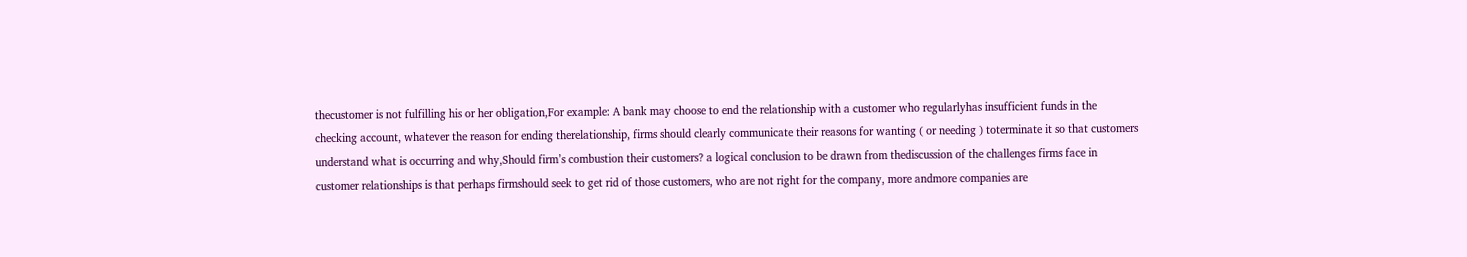thecustomer is not fulfilling his or her obligation,For example: A bank may choose to end the relationship with a customer who regularlyhas insufficient funds in the checking account, whatever the reason for ending therelationship, firms should clearly communicate their reasons for wanting ( or needing ) toterminate it so that customers understand what is occurring and why,Should firm’s combustion their customers? a logical conclusion to be drawn from thediscussion of the challenges firms face in customer relationships is that perhaps firmshould seek to get rid of those customers, who are not right for the company, more andmore companies are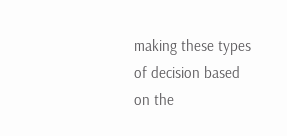making these types of decision based on the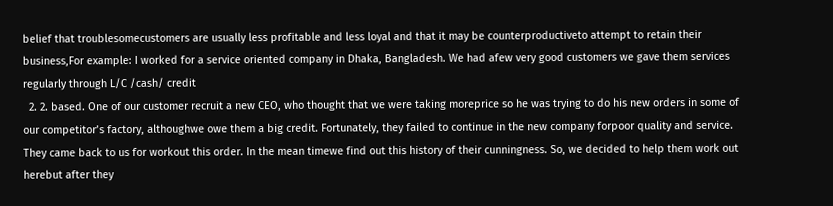belief that troublesomecustomers are usually less profitable and less loyal and that it may be counterproductiveto attempt to retain their business,For example: I worked for a service oriented company in Dhaka, Bangladesh. We had afew very good customers we gave them services regularly through L/C /cash/ credit
  2. 2. based. One of our customer recruit a new CEO, who thought that we were taking moreprice so he was trying to do his new orders in some of our competitor’s factory, althoughwe owe them a big credit. Fortunately, they failed to continue in the new company forpoor quality and service. They came back to us for workout this order. In the mean timewe find out this history of their cunningness. So, we decided to help them work out herebut after they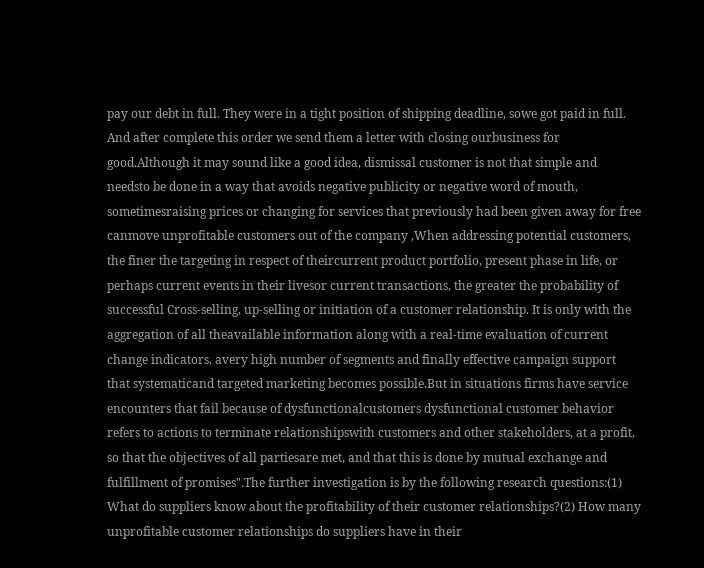pay our debt in full. They were in a tight position of shipping deadline, sowe got paid in full. And after complete this order we send them a letter with closing ourbusiness for good.Although it may sound like a good idea, dismissal customer is not that simple and needsto be done in a way that avoids negative publicity or negative word of mouth, sometimesraising prices or changing for services that previously had been given away for free canmove unprofitable customers out of the company ,When addressing potential customers, the finer the targeting in respect of theircurrent product portfolio, present phase in life, or perhaps current events in their livesor current transactions, the greater the probability of successful Cross-selling, up-selling or initiation of a customer relationship. It is only with the aggregation of all theavailable information along with a real-time evaluation of current change indicators, avery high number of segments and finally effective campaign support that systematicand targeted marketing becomes possible.But in situations firms have service encounters that fail because of dysfunctionalcustomers dysfunctional customer behavior refers to actions to terminate relationshipswith customers and other stakeholders, at a profit, so that the objectives of all partiesare met, and that this is done by mutual exchange and fulfillment of promises".The further investigation is by the following research questions:(1) What do suppliers know about the profitability of their customer relationships?(2) How many unprofitable customer relationships do suppliers have in their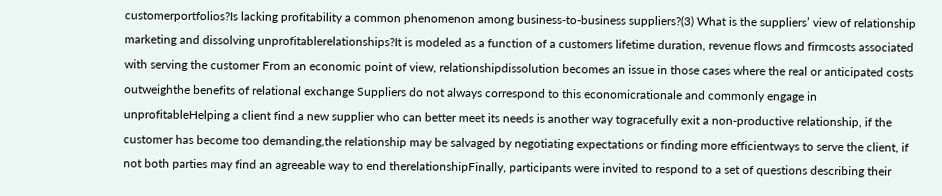customerportfolios?Is lacking profitability a common phenomenon among business-to-business suppliers?(3) What is the suppliers’ view of relationship marketing and dissolving unprofitablerelationships?It is modeled as a function of a customers lifetime duration, revenue flows and firmcosts associated with serving the customer From an economic point of view, relationshipdissolution becomes an issue in those cases where the real or anticipated costs outweighthe benefits of relational exchange Suppliers do not always correspond to this economicrationale and commonly engage in unprofitableHelping a client find a new supplier who can better meet its needs is another way togracefully exit a non-productive relationship, if the customer has become too demanding,the relationship may be salvaged by negotiating expectations or finding more efficientways to serve the client, if not both parties may find an agreeable way to end therelationshipFinally, participants were invited to respond to a set of questions describing their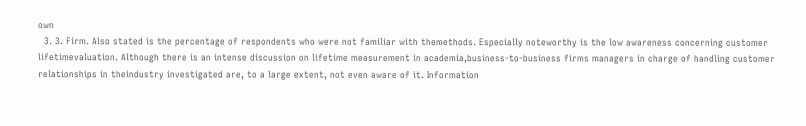own
  3. 3. Firm. Also stated is the percentage of respondents who were not familiar with themethods. Especially noteworthy is the low awareness concerning customer lifetimevaluation. Although there is an intense discussion on lifetime measurement in academia,business-to-business firms managers in charge of handling customer relationships in theindustry investigated are, to a large extent, not even aware of it. Information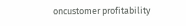oncustomer profitability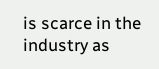is scarce in the industry as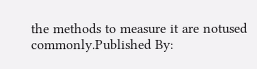the methods to measure it are notused commonly.Published By: